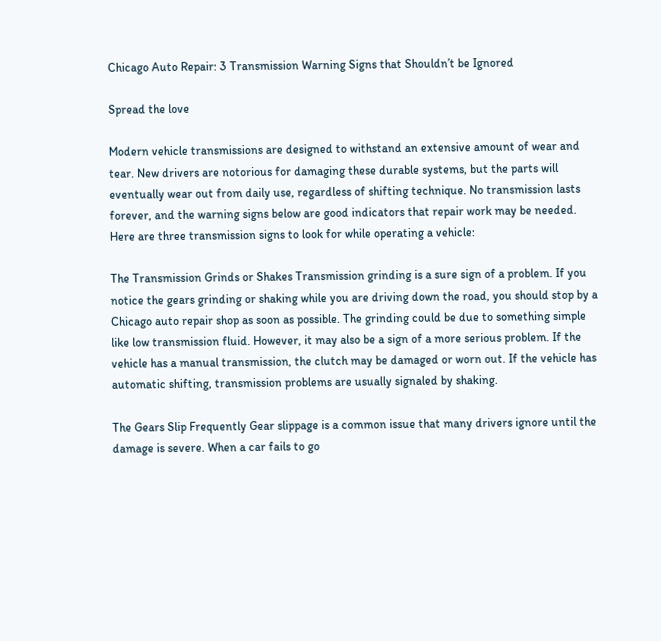Chicago Auto Repair: 3 Transmission Warning Signs that Shouldn’t be Ignored

Spread the love

Modern vehicle transmissions are designed to withstand an extensive amount of wear and tear. New drivers are notorious for damaging these durable systems, but the parts will eventually wear out from daily use, regardless of shifting technique. No transmission lasts forever, and the warning signs below are good indicators that repair work may be needed. Here are three transmission signs to look for while operating a vehicle:

The Transmission Grinds or Shakes Transmission grinding is a sure sign of a problem. If you notice the gears grinding or shaking while you are driving down the road, you should stop by a Chicago auto repair shop as soon as possible. The grinding could be due to something simple like low transmission fluid. However, it may also be a sign of a more serious problem. If the vehicle has a manual transmission, the clutch may be damaged or worn out. If the vehicle has automatic shifting, transmission problems are usually signaled by shaking.

The Gears Slip Frequently Gear slippage is a common issue that many drivers ignore until the damage is severe. When a car fails to go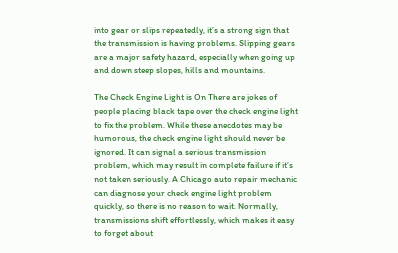into gear or slips repeatedly, it’s a strong sign that the transmission is having problems. Slipping gears are a major safety hazard, especially when going up and down steep slopes, hills and mountains.

The Check Engine Light is On There are jokes of people placing black tape over the check engine light to fix the problem. While these anecdotes may be humorous, the check engine light should never be ignored. It can signal a serious transmission problem, which may result in complete failure if it’s not taken seriously. A Chicago auto repair mechanic can diagnose your check engine light problem quickly, so there is no reason to wait. Normally, transmissions shift effortlessly, which makes it easy to forget about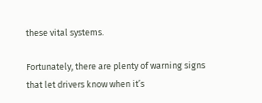these vital systems.

Fortunately, there are plenty of warning signs that let drivers know when it’s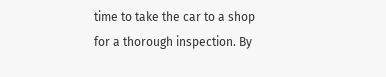time to take the car to a shop for a thorough inspection. By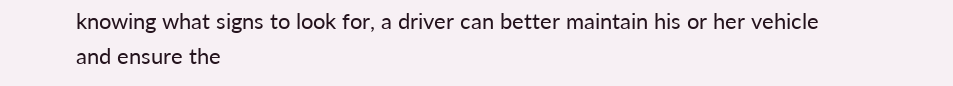knowing what signs to look for, a driver can better maintain his or her vehicle and ensure the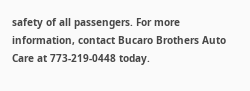safety of all passengers. For more information, contact Bucaro Brothers Auto Care at 773-219-0448 today.